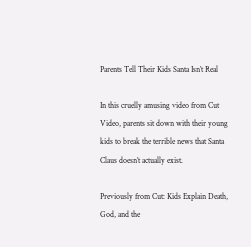Parents Tell Their Kids Santa Isn’t Real

In this cruelly amusing video from Cut Video, parents sit down with their young kids to break the terrible news that Santa Claus doesn’t actually exist.

Previously from Cut: Kids Explain Death, God, and the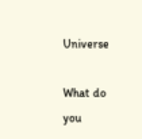Universe

What do you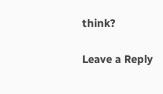think?

Leave a Reply